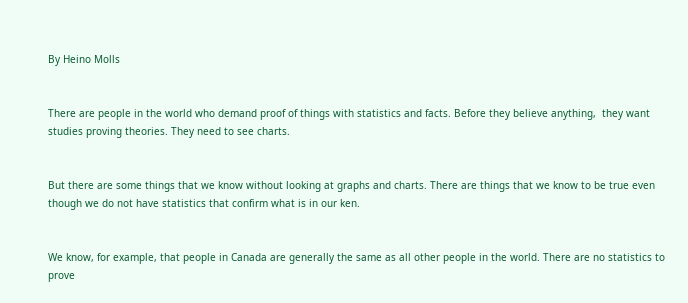By Heino Molls


There are people in the world who demand proof of things with statistics and facts. Before they believe anything,  they want studies proving theories. They need to see charts.


But there are some things that we know without looking at graphs and charts. There are things that we know to be true even though we do not have statistics that confirm what is in our ken.


We know, for example, that people in Canada are generally the same as all other people in the world. There are no statistics to prove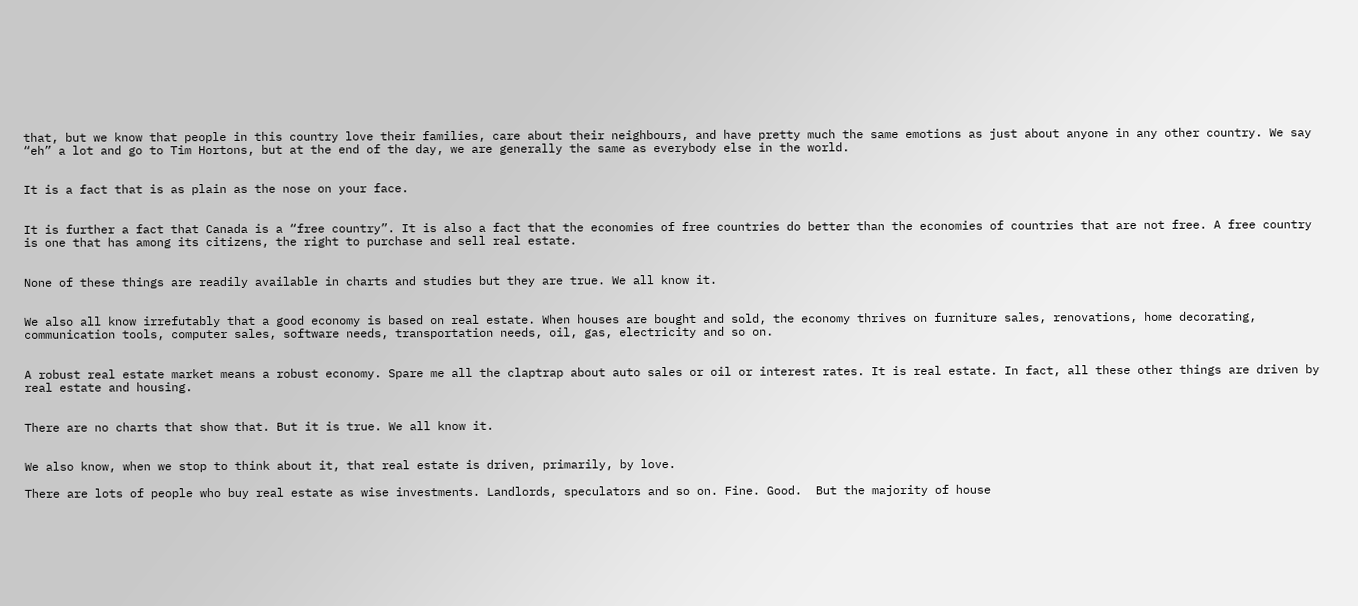that, but we know that people in this country love their families, care about their neighbours, and have pretty much the same emotions as just about anyone in any other country. We say “eh” a lot and go to Tim Hortons, but at the end of the day, we are generally the same as everybody else in the world.


It is a fact that is as plain as the nose on your face.


It is further a fact that Canada is a “free country”. It is also a fact that the economies of free countries do better than the economies of countries that are not free. A free country is one that has among its citizens, the right to purchase and sell real estate.


None of these things are readily available in charts and studies but they are true. We all know it.


We also all know irrefutably that a good economy is based on real estate. When houses are bought and sold, the economy thrives on furniture sales, renovations, home decorating, communication tools, computer sales, software needs, transportation needs, oil, gas, electricity and so on.


A robust real estate market means a robust economy. Spare me all the claptrap about auto sales or oil or interest rates. It is real estate. In fact, all these other things are driven by real estate and housing.


There are no charts that show that. But it is true. We all know it.


We also know, when we stop to think about it, that real estate is driven, primarily, by love.

There are lots of people who buy real estate as wise investments. Landlords, speculators and so on. Fine. Good.  But the majority of house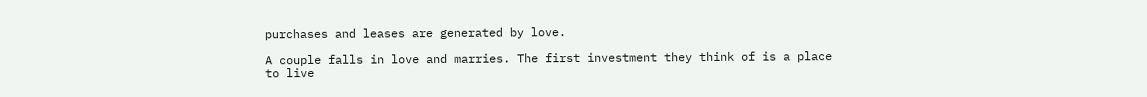purchases and leases are generated by love.

A couple falls in love and marries. The first investment they think of is a place to live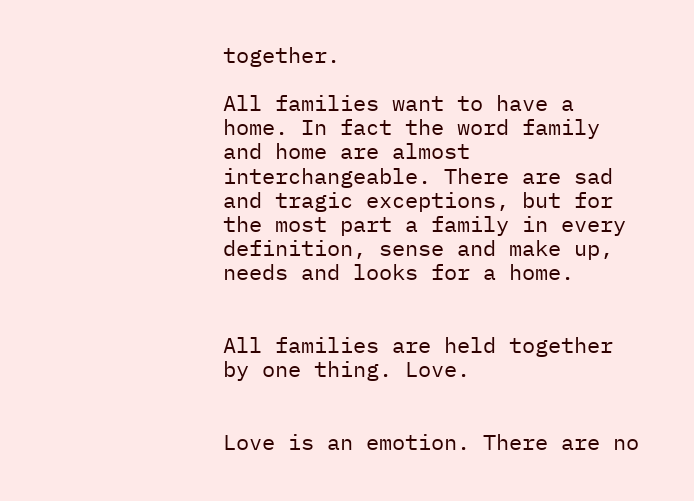together.

All families want to have a home. In fact the word family and home are almost interchangeable. There are sad and tragic exceptions, but for the most part a family in every definition, sense and make up, needs and looks for a home.


All families are held together by one thing. Love.


Love is an emotion. There are no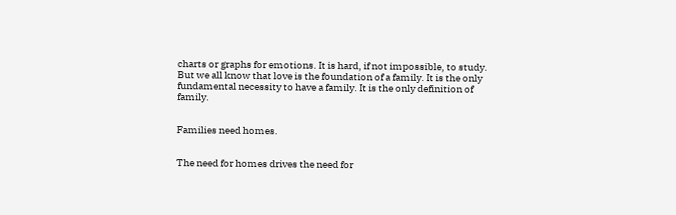charts or graphs for emotions. It is hard, if not impossible, to study. But we all know that love is the foundation of a family. It is the only fundamental necessity to have a family. It is the only definition of family.


Families need homes.


The need for homes drives the need for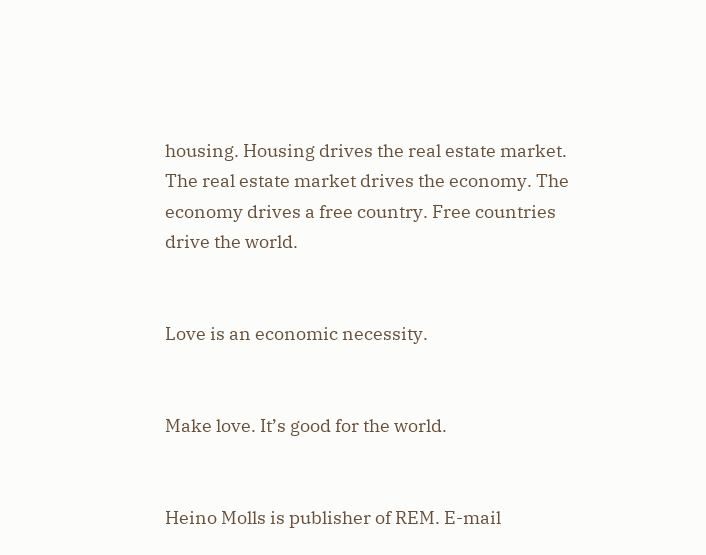housing. Housing drives the real estate market. The real estate market drives the economy. The economy drives a free country. Free countries drive the world.


Love is an economic necessity.


Make love. It’s good for the world.


Heino Molls is publisher of REM. E-mail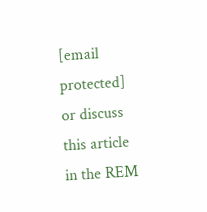[email protected]  or discuss this article in the REM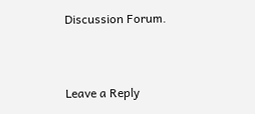Discussion Forum.


Leave a Reply